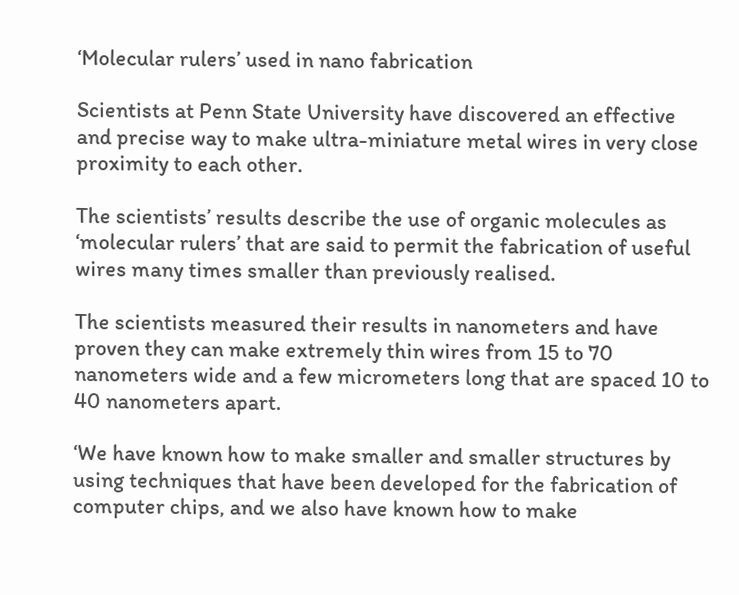‘Molecular rulers’ used in nano fabrication

Scientists at Penn State University have discovered an effective and precise way to make ultra-miniature metal wires in very close proximity to each other.

The scientists’ results describe the use of organic molecules as ‘molecular rulers’ that are said to permit the fabrication of useful wires many times smaller than previously realised.

The scientists measured their results in nanometers and have proven they can make extremely thin wires from 15 to 70 nanometers wide and a few micrometers long that are spaced 10 to 40 nanometers apart.

‘We have known how to make smaller and smaller structures by using techniques that have been developed for the fabrication of computer chips, and we also have known how to make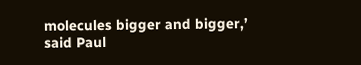molecules bigger and bigger,’ said Paul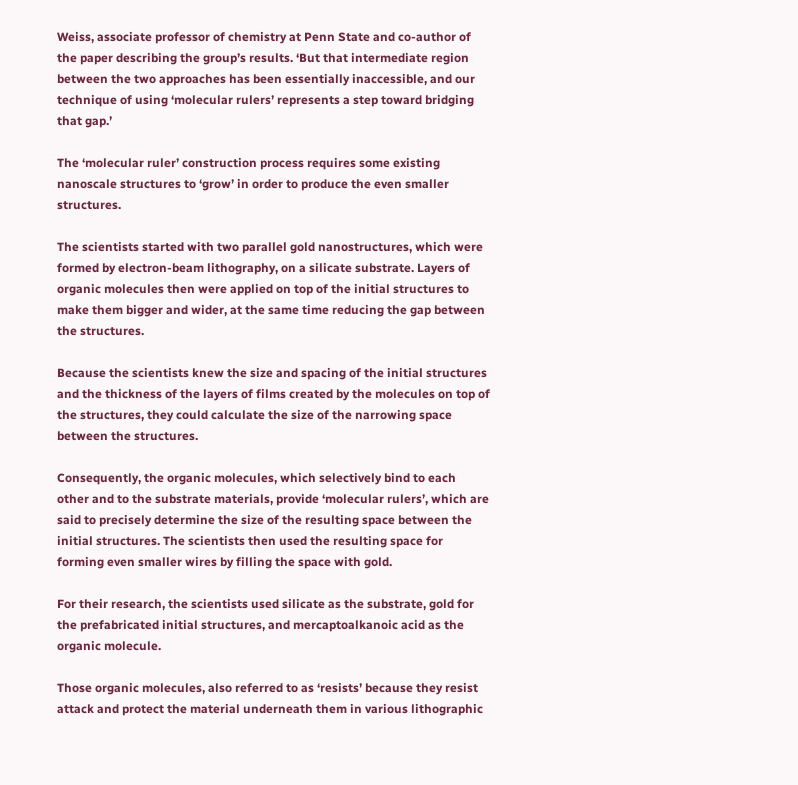Weiss, associate professor of chemistry at Penn State and co-author of the paper describing the group’s results. ‘But that intermediate region between the two approaches has been essentially inaccessible, and our technique of using ‘molecular rulers’ represents a step toward bridging that gap.’

The ‘molecular ruler’ construction process requires some existing nanoscale structures to ‘grow’ in order to produce the even smaller structures.

The scientists started with two parallel gold nanostructures, which were formed by electron-beam lithography, on a silicate substrate. Layers of organic molecules then were applied on top of the initial structures to make them bigger and wider, at the same time reducing the gap between the structures.

Because the scientists knew the size and spacing of the initial structures and the thickness of the layers of films created by the molecules on top of the structures, they could calculate the size of the narrowing space between the structures.

Consequently, the organic molecules, which selectively bind to each other and to the substrate materials, provide ‘molecular rulers’, which are said to precisely determine the size of the resulting space between the initial structures. The scientists then used the resulting space for forming even smaller wires by filling the space with gold.

For their research, the scientists used silicate as the substrate, gold for the prefabricated initial structures, and mercaptoalkanoic acid as the organic molecule.

Those organic molecules, also referred to as ‘resists’ because they resist attack and protect the material underneath them in various lithographic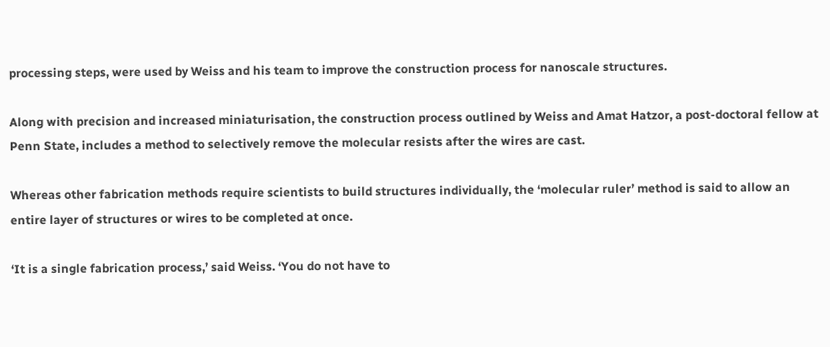processing steps, were used by Weiss and his team to improve the construction process for nanoscale structures.

Along with precision and increased miniaturisation, the construction process outlined by Weiss and Amat Hatzor, a post-doctoral fellow at Penn State, includes a method to selectively remove the molecular resists after the wires are cast.

Whereas other fabrication methods require scientists to build structures individually, the ‘molecular ruler’ method is said to allow an entire layer of structures or wires to be completed at once.

‘It is a single fabrication process,’ said Weiss. ‘You do not have to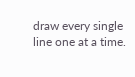draw every single line one at a time.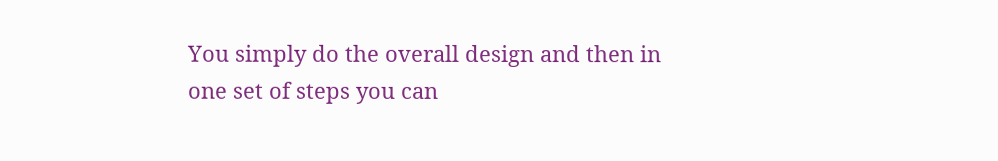You simply do the overall design and then in one set of steps you can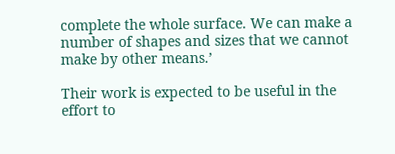complete the whole surface. We can make a number of shapes and sizes that we cannot make by other means.’

Their work is expected to be useful in the effort to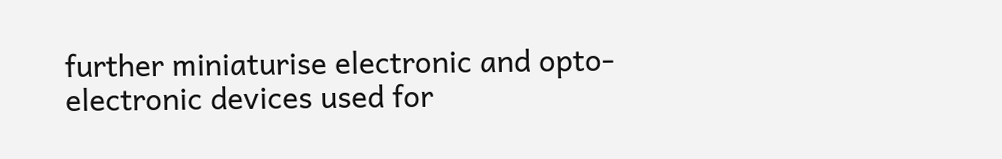further miniaturise electronic and opto-electronic devices used for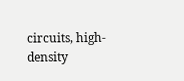circuits, high-density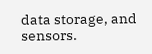data storage, and sensors.